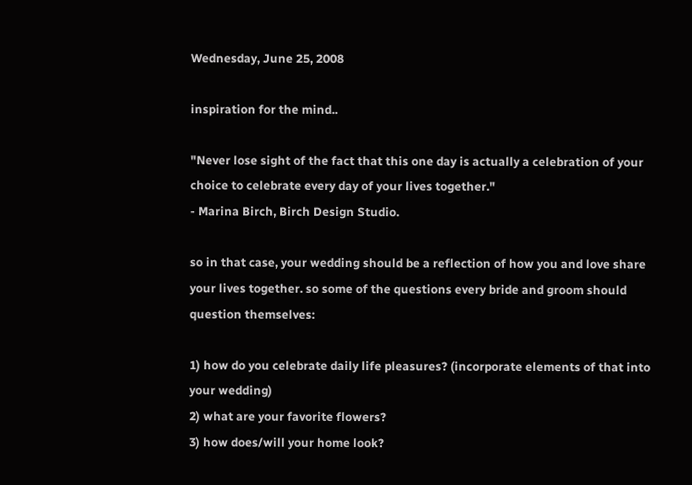Wednesday, June 25, 2008

inspiration for the mind..

"Never lose sight of the fact that this one day is actually a celebration of your choice to celebrate every day of your lives together."
- Marina Birch, Birch Design Studio.

so in that case, your wedding should be a reflection of how you and love share your lives together. so some of the questions every bride and groom should question themselves:

1) how do you celebrate daily life pleasures? (incorporate elements of that into your wedding)
2) what are your favorite flowers?
3) how does/will your home look?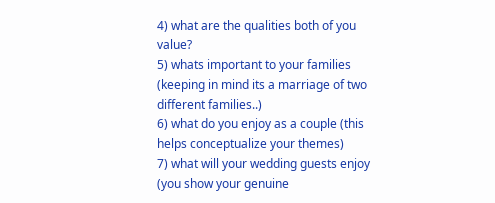4) what are the qualities both of you value?
5) whats important to your families (keeping in mind its a marriage of two different families..)
6) what do you enjoy as a couple (this helps conceptualize your themes)
7) what will your wedding guests enjoy (you show your genuine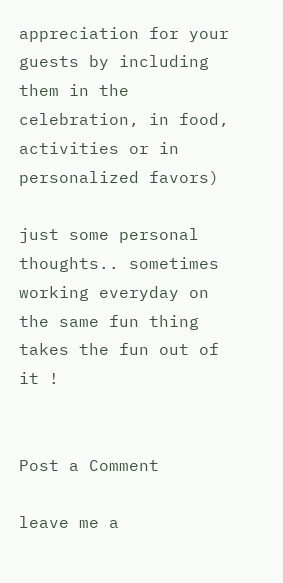appreciation for your guests by including them in the celebration, in food, activities or in personalized favors)

just some personal thoughts.. sometimes working everyday on the same fun thing takes the fun out of it !


Post a Comment

leave me a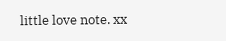little love note. xx